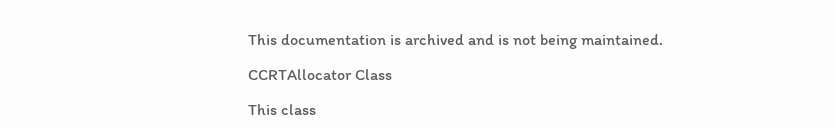This documentation is archived and is not being maintained.

CCRTAllocator Class

This class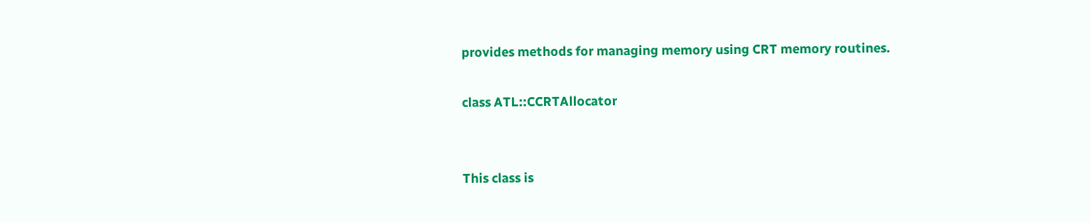provides methods for managing memory using CRT memory routines.

class ATL::CCRTAllocator


This class is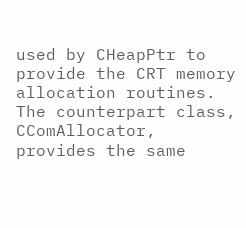used by CHeapPtr to provide the CRT memory allocation routines. The counterpart class, CComAllocator, provides the same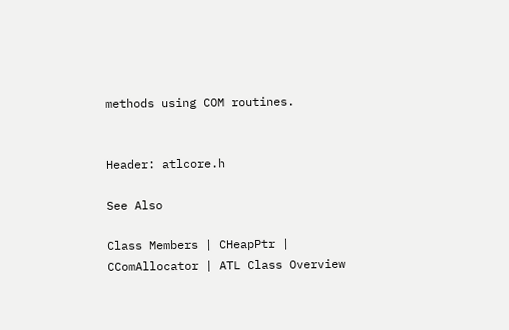methods using COM routines.


Header: atlcore.h

See Also

Class Members | CHeapPtr | CComAllocator | ATL Class Overview